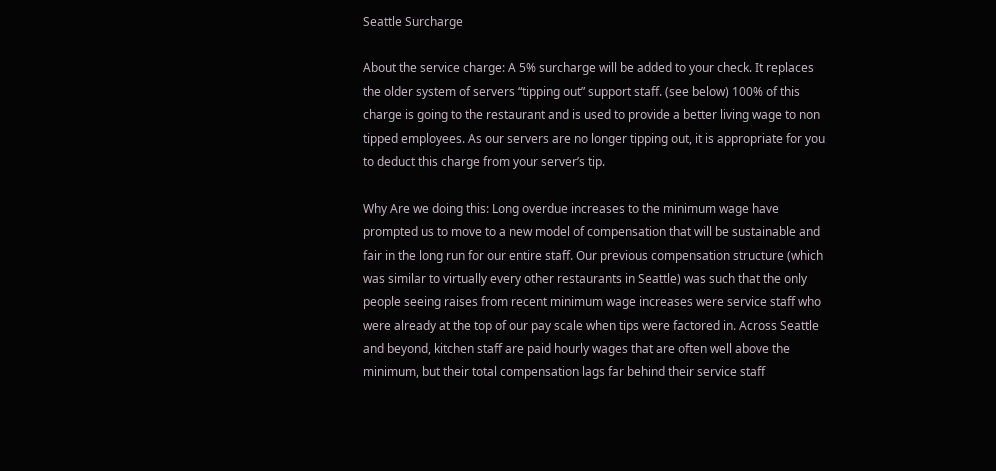Seattle Surcharge

About the service charge: A 5% surcharge will be added to your check. It replaces the older system of servers “tipping out” support staff. (see below) 100% of this charge is going to the restaurant and is used to provide a better living wage to non tipped employees. As our servers are no longer tipping out, it is appropriate for you to deduct this charge from your server’s tip.

Why Are we doing this: Long overdue increases to the minimum wage have prompted us to move to a new model of compensation that will be sustainable and fair in the long run for our entire staff. Our previous compensation structure (which was similar to virtually every other restaurants in Seattle) was such that the only people seeing raises from recent minimum wage increases were service staff who were already at the top of our pay scale when tips were factored in. Across Seattle and beyond, kitchen staff are paid hourly wages that are often well above the minimum, but their total compensation lags far behind their service staff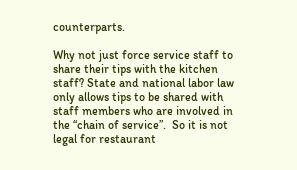counterparts.

Why not just force service staff to share their tips with the kitchen staff? State and national labor law only allows tips to be shared with staff members who are involved in the “chain of service”.  So it is not legal for restaurant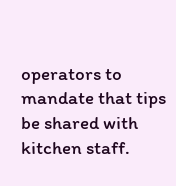operators to mandate that tips be shared with kitchen staff.